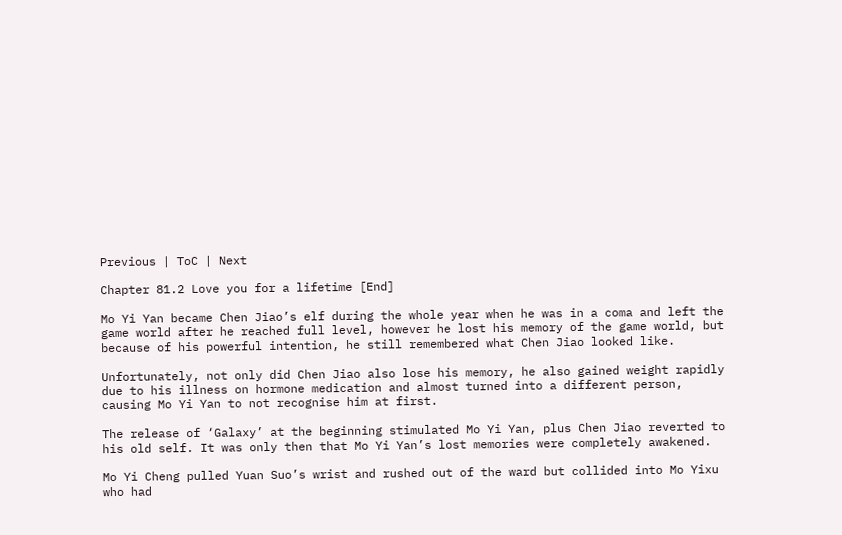Previous | ToC | Next

Chapter 81.2 Love you for a lifetime [End]

Mo Yi Yan became Chen Jiao’s elf during the whole year when he was in a coma and left the game world after he reached full level, however he lost his memory of the game world, but because of his powerful intention, he still remembered what Chen Jiao looked like.

Unfortunately, not only did Chen Jiao also lose his memory, he also gained weight rapidly due to his illness on hormone medication and almost turned into a different person, causing Mo Yi Yan to not recognise him at first.

The release of ‘Galaxy’ at the beginning stimulated Mo Yi Yan, plus Chen Jiao reverted to his old self. It was only then that Mo Yi Yan’s lost memories were completely awakened.

Mo Yi Cheng pulled Yuan Suo’s wrist and rushed out of the ward but collided into Mo Yixu who had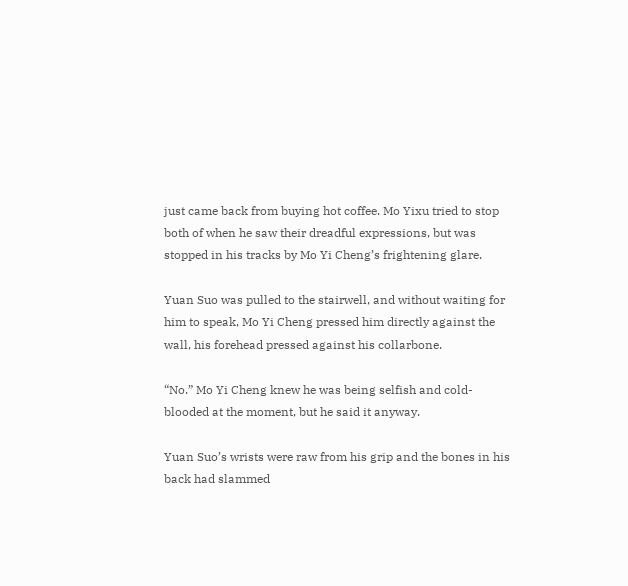just came back from buying hot coffee. Mo Yixu tried to stop both of when he saw their dreadful expressions, but was stopped in his tracks by Mo Yi Cheng’s frightening glare.

Yuan Suo was pulled to the stairwell, and without waiting for him to speak, Mo Yi Cheng pressed him directly against the wall, his forehead pressed against his collarbone.

“No.” Mo Yi Cheng knew he was being selfish and cold-blooded at the moment, but he said it anyway.

Yuan Suo’s wrists were raw from his grip and the bones in his back had slammed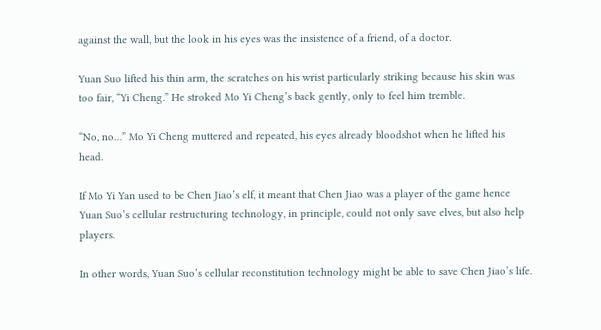against the wall, but the look in his eyes was the insistence of a friend, of a doctor.

Yuan Suo lifted his thin arm, the scratches on his wrist particularly striking because his skin was too fair, “Yi Cheng.” He stroked Mo Yi Cheng’s back gently, only to feel him tremble.

“No, no…” Mo Yi Cheng muttered and repeated, his eyes already bloodshot when he lifted his head.

If Mo Yi Yan used to be Chen Jiao’s elf, it meant that Chen Jiao was a player of the game hence Yuan Suo’s cellular restructuring technology, in principle, could not only save elves, but also help players.

In other words, Yuan Suo’s cellular reconstitution technology might be able to save Chen Jiao’s life.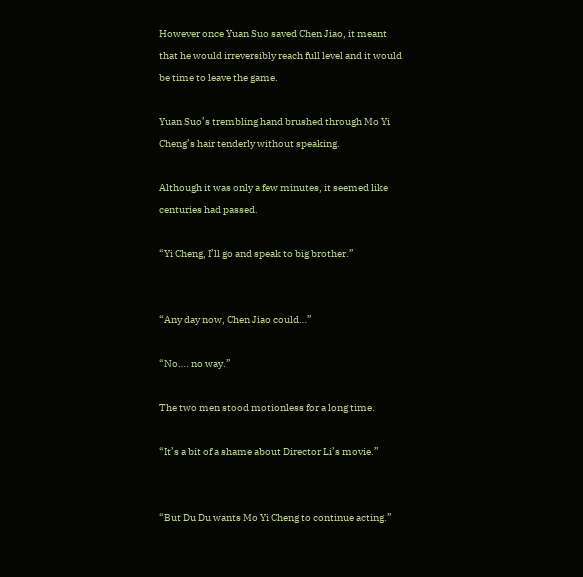However once Yuan Suo saved Chen Jiao, it meant that he would irreversibly reach full level and it would be time to leave the game.

Yuan Suo’s trembling hand brushed through Mo Yi Cheng’s hair tenderly without speaking.

Although it was only a few minutes, it seemed like centuries had passed.

“Yi Cheng, I’ll go and speak to big brother.”


“Any day now, Chen Jiao could…”

“No…. no way.”

The two men stood motionless for a long time.

“It’s a bit of a shame about Director Li’s movie.”


“But Du Du wants Mo Yi Cheng to continue acting.”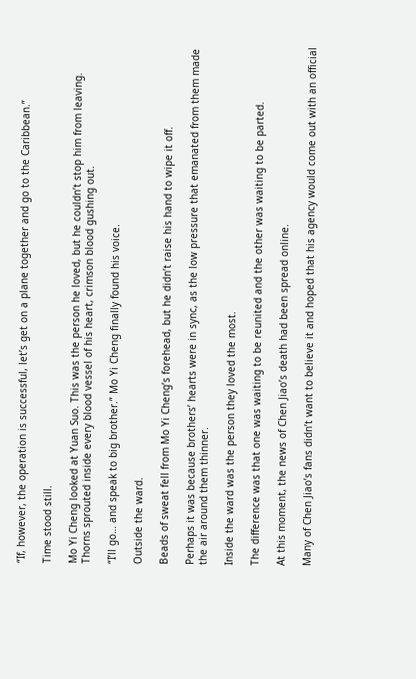“If, however, the operation is successful, let’s get on a plane together and go to the Caribbean.”

Time stood still.

Mo Yi Cheng looked at Yuan Suo. This was the person he loved, but he couldn’t stop him from leaving. Thorns sprouted inside every blood vessel of his heart, crimson blood gushing out.

“I’ll go… and speak to big brother.” Mo Yi Cheng finally found his voice.

Outside the ward.

Beads of sweat fell from Mo Yi Cheng’s forehead, but he didn’t raise his hand to wipe it off.

Perhaps it was because brothers’ hearts were in sync, as the low pressure that emanated from them made the air around them thinner.

Inside the ward was the person they loved the most.

The difference was that one was waiting to be reunited and the other was waiting to be parted.

At this moment, the news of Chen Jiao’s death had been spread online.

Many of Chen Jiao’s fans didn’t want to believe it and hoped that his agency would come out with an official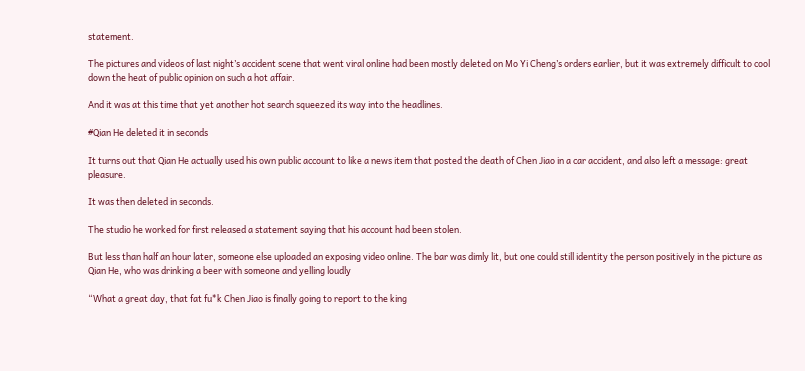statement.

The pictures and videos of last night’s accident scene that went viral online had been mostly deleted on Mo Yi Cheng’s orders earlier, but it was extremely difficult to cool down the heat of public opinion on such a hot affair.

And it was at this time that yet another hot search squeezed its way into the headlines.

#Qian He deleted it in seconds

It turns out that Qian He actually used his own public account to like a news item that posted the death of Chen Jiao in a car accident, and also left a message: great pleasure.

It was then deleted in seconds.

The studio he worked for first released a statement saying that his account had been stolen.

But less than half an hour later, someone else uploaded an exposing video online. The bar was dimly lit, but one could still identity the person positively in the picture as Qian He, who was drinking a beer with someone and yelling loudly

“What a great day, that fat fu*k Chen Jiao is finally going to report to the king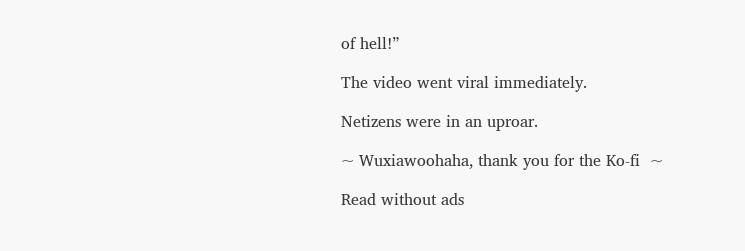of hell!”

The video went viral immediately.

Netizens were in an uproar.

~ Wuxiawoohaha, thank you for the Ko-fi  ~

Read without ads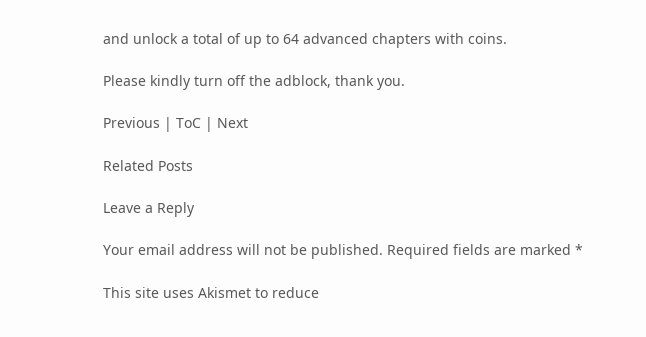and unlock a total of up to 64 advanced chapters with coins.

Please kindly turn off the adblock, thank you.

Previous | ToC | Next

Related Posts

Leave a Reply

Your email address will not be published. Required fields are marked *

This site uses Akismet to reduce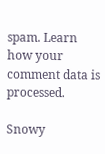spam. Learn how your comment data is processed.

Snowy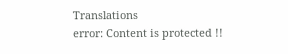Translations
error: Content is protected !!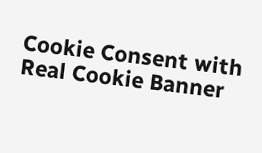Cookie Consent with Real Cookie Banner